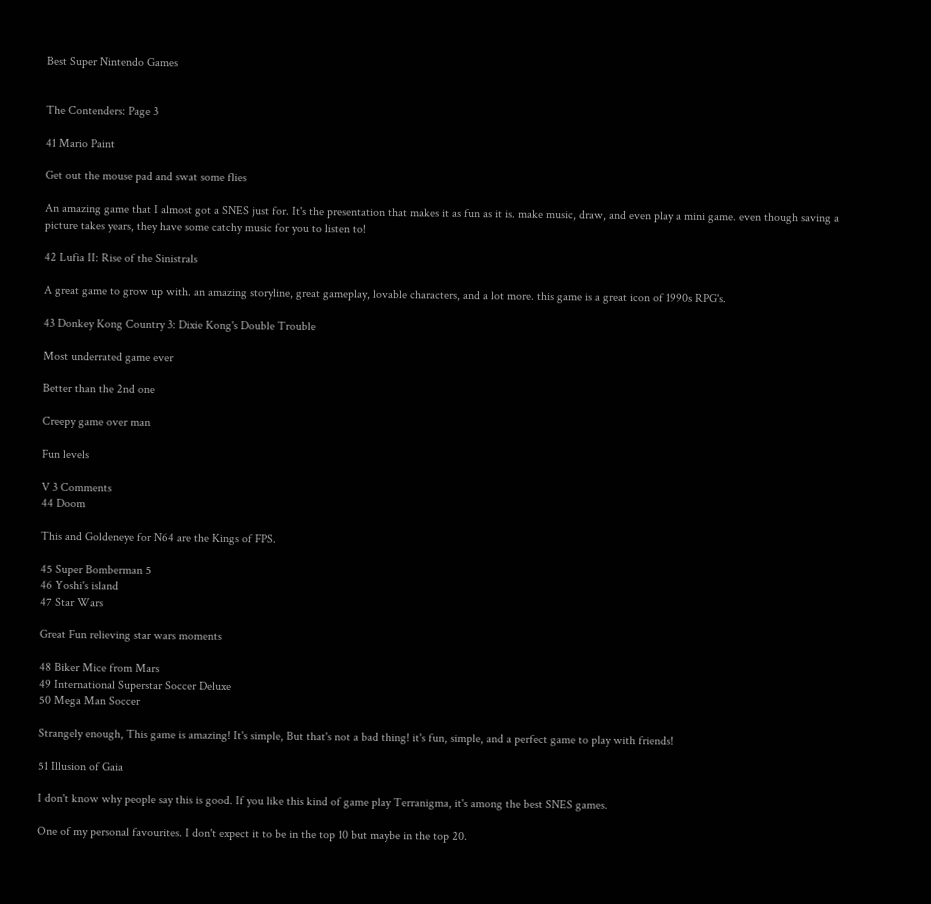Best Super Nintendo Games


The Contenders: Page 3

41 Mario Paint

Get out the mouse pad and swat some flies

An amazing game that I almost got a SNES just for. It's the presentation that makes it as fun as it is. make music, draw, and even play a mini game. even though saving a picture takes years, they have some catchy music for you to listen to!

42 Lufia II: Rise of the Sinistrals

A great game to grow up with. an amazing storyline, great gameplay, lovable characters, and a lot more. this game is a great icon of 1990s RPG's.

43 Donkey Kong Country 3: Dixie Kong's Double Trouble

Most underrated game ever

Better than the 2nd one

Creepy game over man

Fun levels

V 3 Comments
44 Doom

This and Goldeneye for N64 are the Kings of FPS.

45 Super Bomberman 5
46 Yoshi's island
47 Star Wars

Great Fun relieving star wars moments

48 Biker Mice from Mars
49 International Superstar Soccer Deluxe
50 Mega Man Soccer

Strangely enough, This game is amazing! It's simple, But that's not a bad thing! it's fun, simple, and a perfect game to play with friends!

51 Illusion of Gaia

I don't know why people say this is good. If you like this kind of game play Terranigma, it's among the best SNES games.

One of my personal favourites. I don't expect it to be in the top 10 but maybe in the top 20.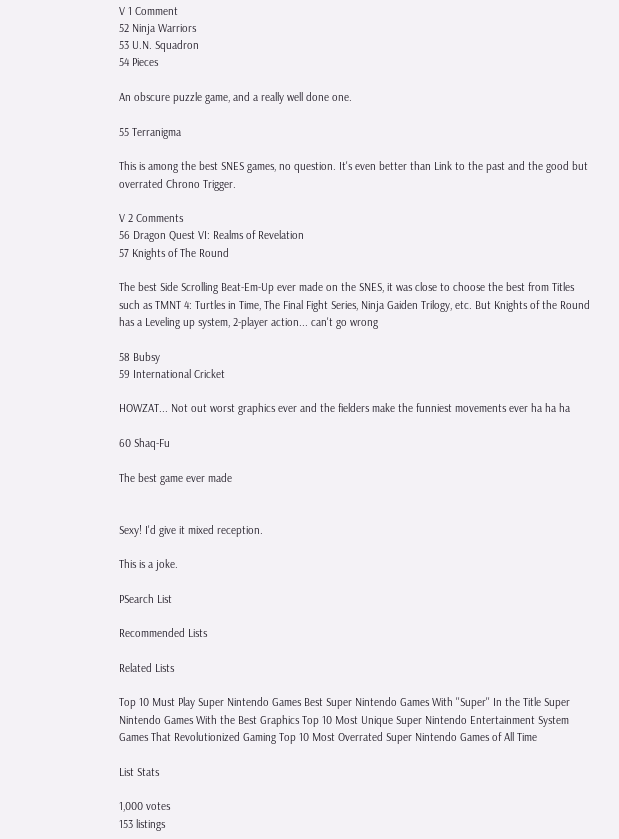V 1 Comment
52 Ninja Warriors
53 U.N. Squadron
54 Pieces

An obscure puzzle game, and a really well done one.

55 Terranigma

This is among the best SNES games, no question. It's even better than Link to the past and the good but overrated Chrono Trigger.

V 2 Comments
56 Dragon Quest VI: Realms of Revelation
57 Knights of The Round

The best Side Scrolling Beat-Em-Up ever made on the SNES, it was close to choose the best from Titles such as TMNT 4: Turtles in Time, The Final Fight Series, Ninja Gaiden Trilogy, etc. But Knights of the Round has a Leveling up system, 2-player action... can't go wrong

58 Bubsy
59 International Cricket

HOWZAT... Not out worst graphics ever and the fielders make the funniest movements ever ha ha ha

60 Shaq-Fu

The best game ever made


Sexy! I'd give it mixed reception.

This is a joke.

PSearch List

Recommended Lists

Related Lists

Top 10 Must Play Super Nintendo Games Best Super Nintendo Games With ''Super'' In the Title Super Nintendo Games With the Best Graphics Top 10 Most Unique Super Nintendo Entertainment System Games That Revolutionized Gaming Top 10 Most Overrated Super Nintendo Games of All Time

List Stats

1,000 votes
153 listings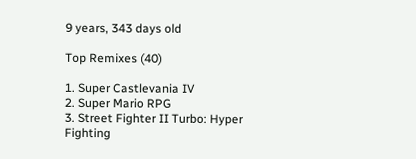9 years, 343 days old

Top Remixes (40)

1. Super Castlevania IV
2. Super Mario RPG
3. Street Fighter II Turbo: Hyper Fighting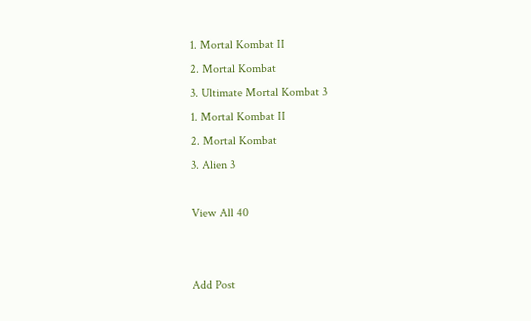1. Mortal Kombat II
2. Mortal Kombat
3. Ultimate Mortal Kombat 3
1. Mortal Kombat II
2. Mortal Kombat
3. Alien 3

View All 40


Add Post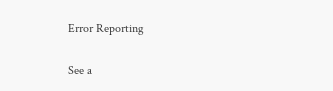Error Reporting

See a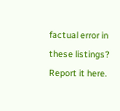factual error in these listings? Report it here.